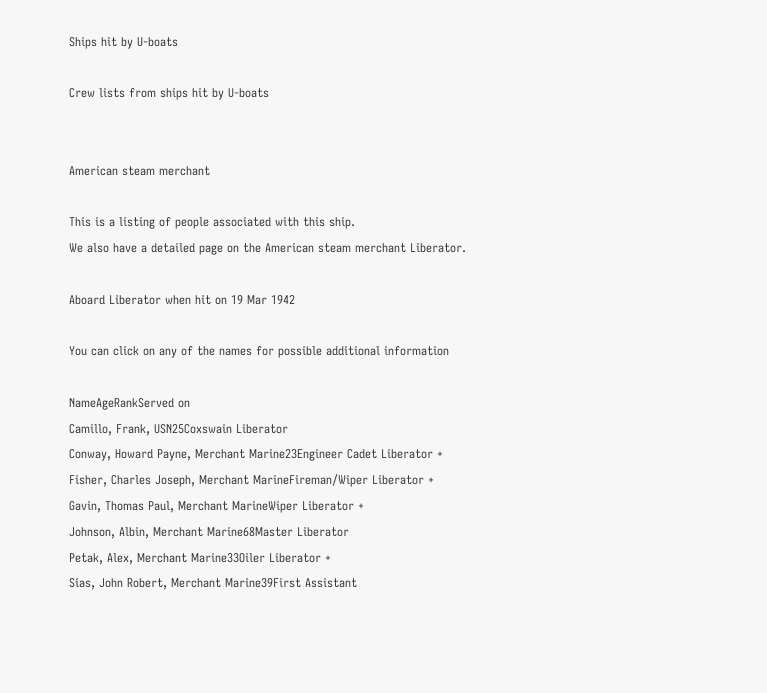Ships hit by U-boats

Crew lists from ships hit by U-boats


American steam merchant

This is a listing of people associated with this ship.
We also have a detailed page on the American steam merchant Liberator.

Aboard Liberator when hit on 19 Mar 1942

You can click on any of the names for possible additional information

NameAgeRankServed on
Camillo, Frank, USN25Coxswain Liberator
Conway, Howard Payne, Merchant Marine23Engineer Cadet Liberator +
Fisher, Charles Joseph, Merchant MarineFireman/Wiper Liberator +
Gavin, Thomas Paul, Merchant MarineWiper Liberator +
Johnson, Albin, Merchant Marine68Master Liberator
Petak, Alex, Merchant Marine33Oiler Liberator +
Sias, John Robert, Merchant Marine39First Assistant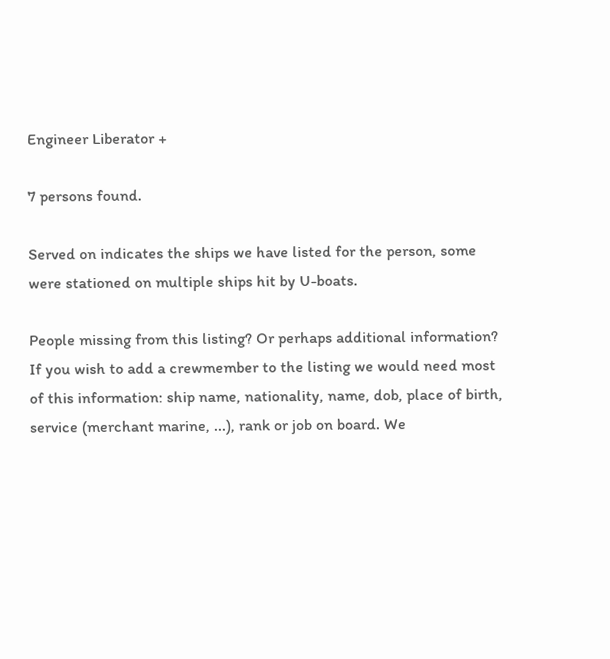Engineer Liberator +

7 persons found.

Served on indicates the ships we have listed for the person, some were stationed on multiple ships hit by U-boats.

People missing from this listing? Or perhaps additional information?
If you wish to add a crewmember to the listing we would need most of this information: ship name, nationality, name, dob, place of birth, service (merchant marine, ...), rank or job on board. We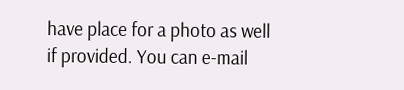have place for a photo as well if provided. You can e-mail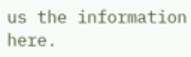us the information here.